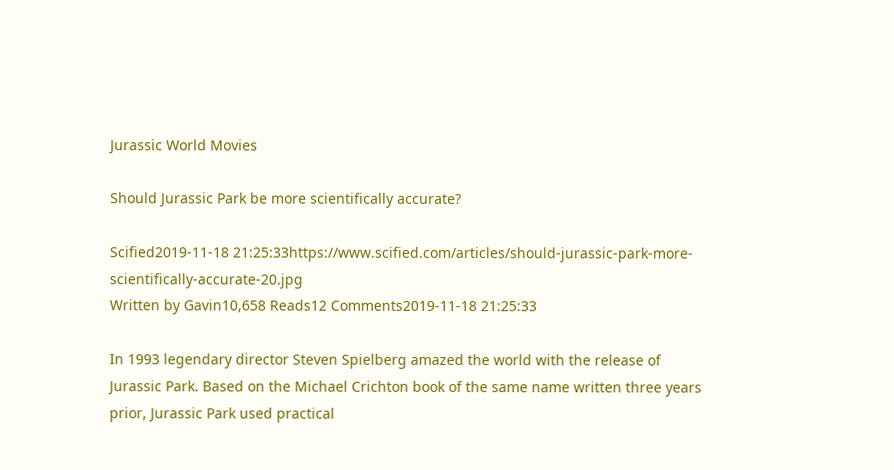Jurassic World Movies

Should Jurassic Park be more scientifically accurate?

Scified2019-11-18 21:25:33https://www.scified.com/articles/should-jurassic-park-more-scientifically-accurate-20.jpg
Written by Gavin10,658 Reads12 Comments2019-11-18 21:25:33

In 1993 legendary director Steven Spielberg amazed the world with the release of Jurassic Park. Based on the Michael Crichton book of the same name written three years prior, Jurassic Park used practical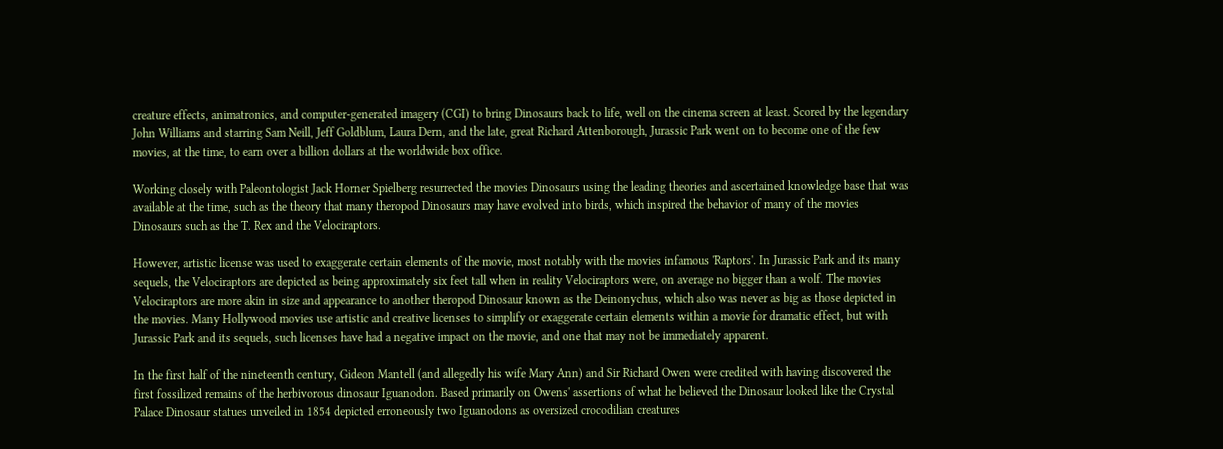creature effects, animatronics, and computer-generated imagery (CGI) to bring Dinosaurs back to life, well on the cinema screen at least. Scored by the legendary John Williams and starring Sam Neill, Jeff Goldblum, Laura Dern, and the late, great Richard Attenborough, Jurassic Park went on to become one of the few movies, at the time, to earn over a billion dollars at the worldwide box office.

Working closely with Paleontologist Jack Horner Spielberg resurrected the movies Dinosaurs using the leading theories and ascertained knowledge base that was available at the time, such as the theory that many theropod Dinosaurs may have evolved into birds, which inspired the behavior of many of the movies Dinosaurs such as the T. Rex and the Velociraptors.

However, artistic license was used to exaggerate certain elements of the movie, most notably with the movies infamous 'Raptors'. In Jurassic Park and its many sequels, the Velociraptors are depicted as being approximately six feet tall when in reality Velociraptors were, on average no bigger than a wolf. The movies Velociraptors are more akin in size and appearance to another theropod Dinosaur known as the Deinonychus, which also was never as big as those depicted in the movies. Many Hollywood movies use artistic and creative licenses to simplify or exaggerate certain elements within a movie for dramatic effect, but with Jurassic Park and its sequels, such licenses have had a negative impact on the movie, and one that may not be immediately apparent.

In the first half of the nineteenth century, Gideon Mantell (and allegedly his wife Mary Ann) and Sir Richard Owen were credited with having discovered the first fossilized remains of the herbivorous dinosaur Iguanodon. Based primarily on Owens' assertions of what he believed the Dinosaur looked like the Crystal Palace Dinosaur statues unveiled in 1854 depicted erroneously two Iguanodons as oversized crocodilian creatures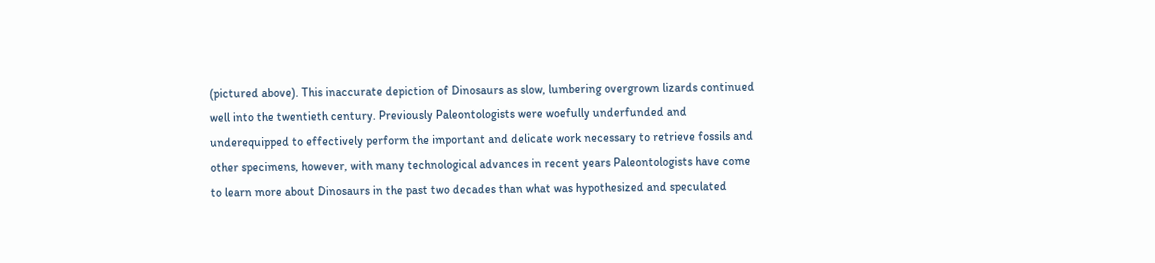(pictured above). This inaccurate depiction of Dinosaurs as slow, lumbering overgrown lizards continued well into the twentieth century. Previously Paleontologists were woefully underfunded and underequipped to effectively perform the important and delicate work necessary to retrieve fossils and other specimens, however, with many technological advances in recent years Paleontologists have come to learn more about Dinosaurs in the past two decades than what was hypothesized and speculated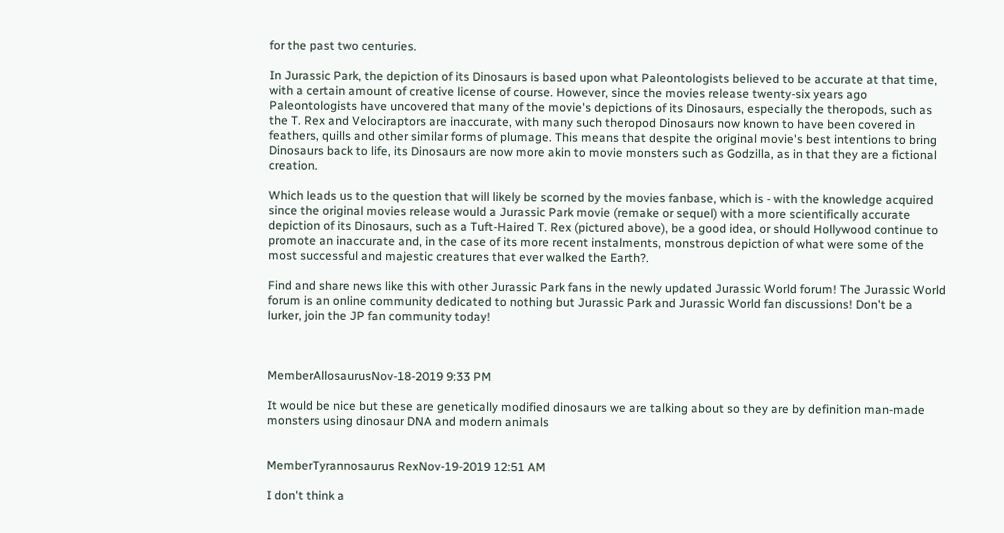for the past two centuries.

In Jurassic Park, the depiction of its Dinosaurs is based upon what Paleontologists believed to be accurate at that time, with a certain amount of creative license of course. However, since the movies release twenty-six years ago Paleontologists have uncovered that many of the movie's depictions of its Dinosaurs, especially the theropods, such as the T. Rex and Velociraptors are inaccurate, with many such theropod Dinosaurs now known to have been covered in feathers, quills and other similar forms of plumage. This means that despite the original movie's best intentions to bring Dinosaurs back to life, its Dinosaurs are now more akin to movie monsters such as Godzilla, as in that they are a fictional creation.

Which leads us to the question that will likely be scorned by the movies fanbase, which is - with the knowledge acquired since the original movies release would a Jurassic Park movie (remake or sequel) with a more scientifically accurate depiction of its Dinosaurs, such as a Tuft-Haired T. Rex (pictured above), be a good idea, or should Hollywood continue to promote an inaccurate and, in the case of its more recent instalments, monstrous depiction of what were some of the most successful and majestic creatures that ever walked the Earth?.

Find and share news like this with other Jurassic Park fans in the newly updated Jurassic World forum! The Jurassic World forum is an online community dedicated to nothing but Jurassic Park and Jurassic World fan discussions! Don't be a lurker, join the JP fan community today!



MemberAllosaurusNov-18-2019 9:33 PM

It would be nice but these are genetically modified dinosaurs we are talking about so they are by definition man-made monsters using dinosaur DNA and modern animals


MemberTyrannosaurus RexNov-19-2019 12:51 AM

I don't think a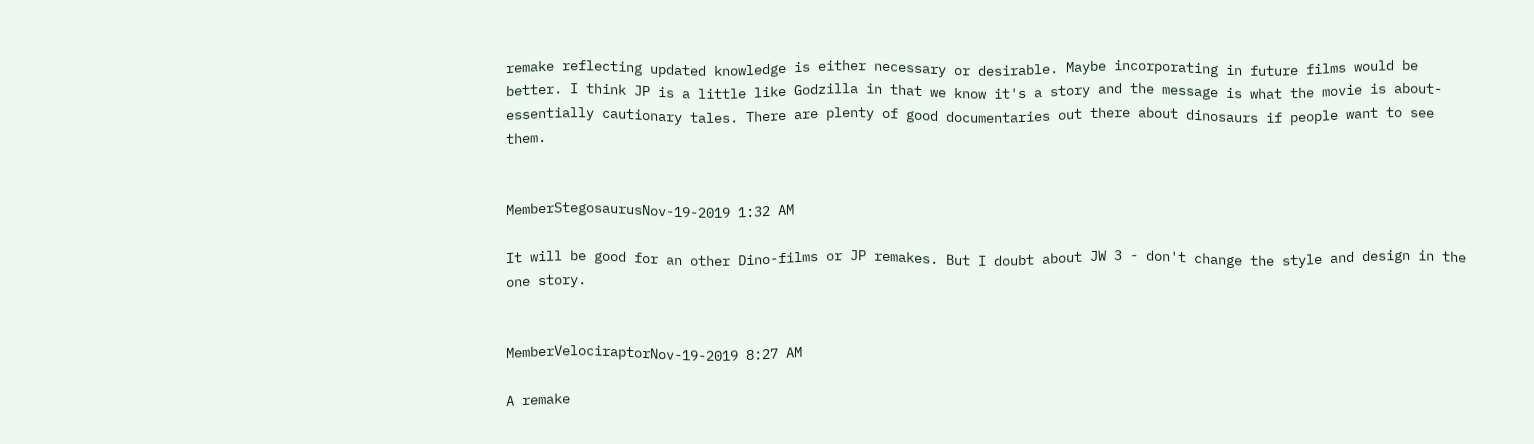remake reflecting updated knowledge is either necessary or desirable. Maybe incorporating in future films would be better. I think JP is a little like Godzilla in that we know it's a story and the message is what the movie is about- essentially cautionary tales. There are plenty of good documentaries out there about dinosaurs if people want to see them.


MemberStegosaurusNov-19-2019 1:32 AM

It will be good for an other Dino-films or JP remakes. But I doubt about JW 3 - don't change the style and design in the one story.


MemberVelociraptorNov-19-2019 8:27 AM

A remake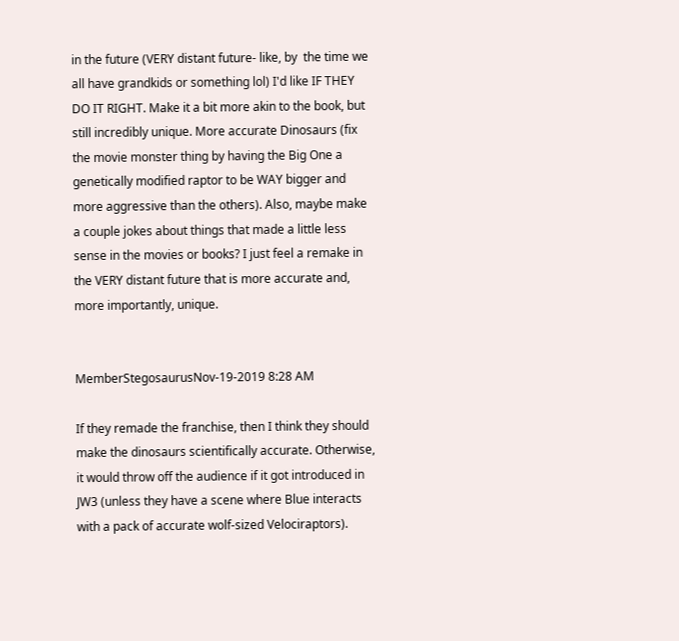in the future (VERY distant future- like, by  the time we all have grandkids or something lol) I'd like IF THEY DO IT RIGHT. Make it a bit more akin to the book, but still incredibly unique. More accurate Dinosaurs (fix the movie monster thing by having the Big One a genetically modified raptor to be WAY bigger and more aggressive than the others). Also, maybe make a couple jokes about things that made a little less sense in the movies or books? I just feel a remake in the VERY distant future that is more accurate and, more importantly, unique.


MemberStegosaurusNov-19-2019 8:28 AM

If they remade the franchise, then I think they should make the dinosaurs scientifically accurate. Otherwise, it would throw off the audience if it got introduced in JW3 (unless they have a scene where Blue interacts with a pack of accurate wolf-sized Velociraptors).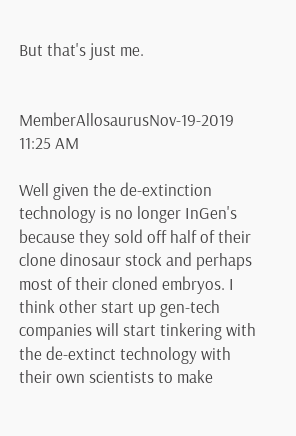But that's just me.


MemberAllosaurusNov-19-2019 11:25 AM

Well given the de-extinction technology is no longer InGen's because they sold off half of their clone dinosaur stock and perhaps most of their cloned embryos. I think other start up gen-tech companies will start tinkering with the de-extinct technology with their own scientists to make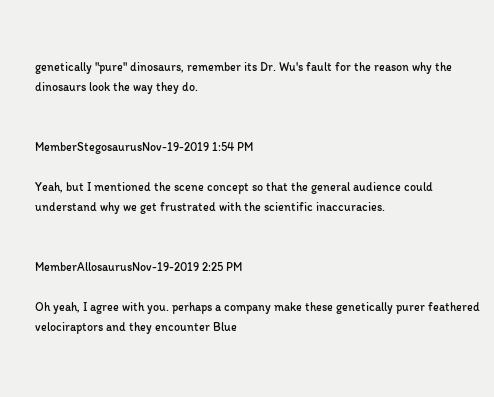genetically "pure" dinosaurs, remember its Dr. Wu's fault for the reason why the dinosaurs look the way they do.


MemberStegosaurusNov-19-2019 1:54 PM

Yeah, but I mentioned the scene concept so that the general audience could understand why we get frustrated with the scientific inaccuracies.


MemberAllosaurusNov-19-2019 2:25 PM

Oh yeah, I agree with you. perhaps a company make these genetically purer feathered velociraptors and they encounter Blue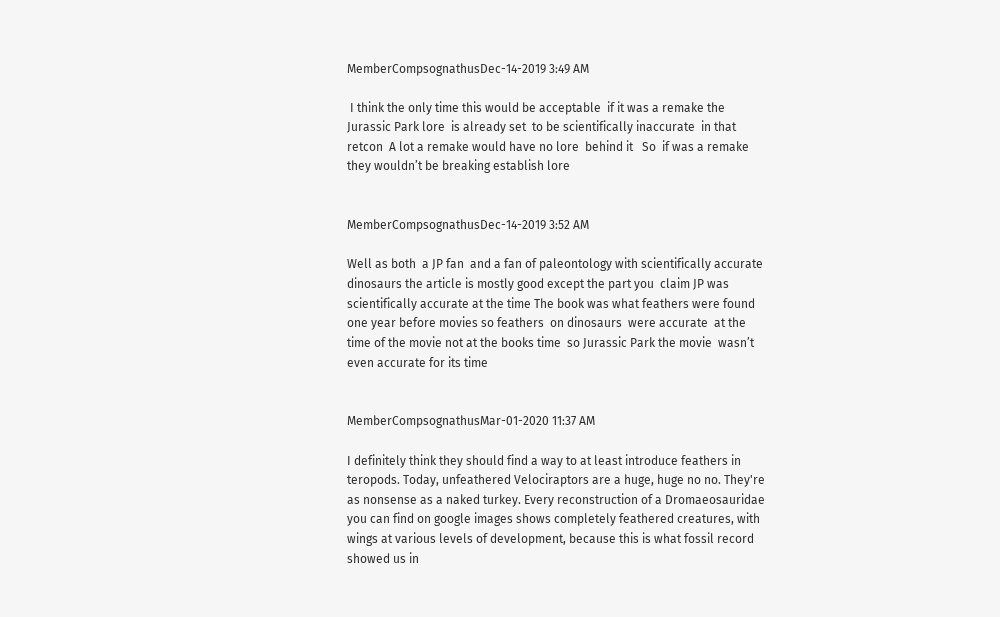MemberCompsognathusDec-14-2019 3:49 AM

 I think the only time this would be acceptable  if it was a remake the Jurassic Park lore  is already set  to be scientifically inaccurate  in that retcon  A lot a remake would have no lore  behind it   So  if was a remake  they wouldn’t be breaking establish lore


MemberCompsognathusDec-14-2019 3:52 AM

Well as both  a JP fan  and a fan of paleontology with scientifically accurate dinosaurs the article is mostly good except the part you  claim JP was scientifically accurate at the time The book was what feathers were found one year before movies so feathers  on dinosaurs  were accurate  at the time of the movie not at the books time  so Jurassic Park the movie  wasn’t even accurate for its time


MemberCompsognathusMar-01-2020 11:37 AM

I definitely think they should find a way to at least introduce feathers in  teropods. Today, unfeathered Velociraptors are a huge, huge no no. They're as nonsense as a naked turkey. Every reconstruction of a Dromaeosauridae you can find on google images shows completely feathered creatures, with wings at various levels of development, because this is what fossil record showed us in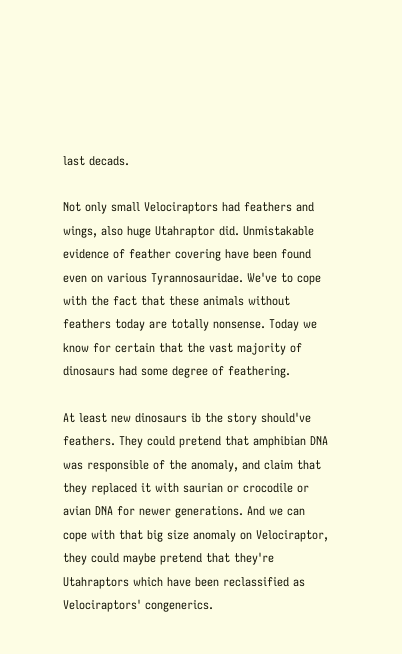last decads.

Not only small Velociraptors had feathers and wings, also huge Utahraptor did. Unmistakable evidence of feather covering have been found even on various Tyrannosauridae. We've to cope with the fact that these animals without feathers today are totally nonsense. Today we know for certain that the vast majority of dinosaurs had some degree of feathering.

At least new dinosaurs ib the story should've feathers. They could pretend that amphibian DNA was responsible of the anomaly, and claim that they replaced it with saurian or crocodile or avian DNA for newer generations. And we can cope with that big size anomaly on Velociraptor, they could maybe pretend that they're Utahraptors which have been reclassified as Velociraptors' congenerics.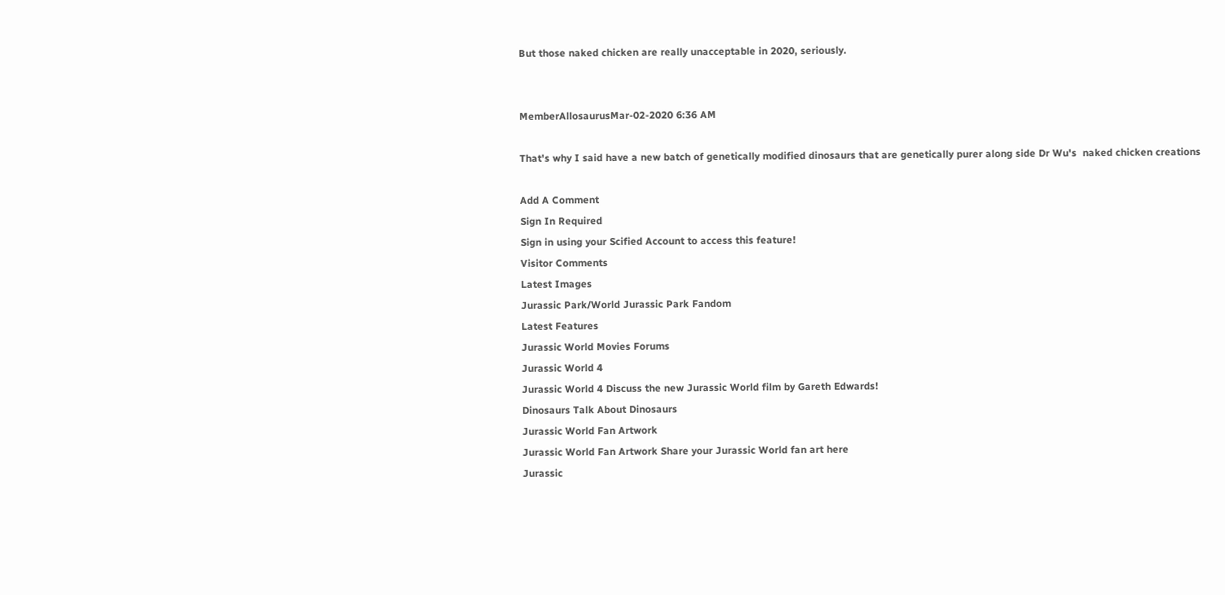But those naked chicken are really unacceptable in 2020, seriously.


MemberAllosaurusMar-02-2020 6:36 AM

That's why I said have a new batch of genetically modified dinosaurs that are genetically purer along side Dr Wu's  naked chicken creations

Add A Comment
Sign In Required
Sign in using your Scified Account to access this feature!
Visitor Comments
Latest Images
Jurassic Park/World Jurassic Park Fandom
Latest Features
Jurassic World Movies Forums
Jurassic World 4
Jurassic World 4 Discuss the new Jurassic World film by Gareth Edwards!
Dinosaurs Talk About Dinosaurs
Jurassic World Fan Artwork
Jurassic World Fan Artwork Share your Jurassic World fan art here
Jurassic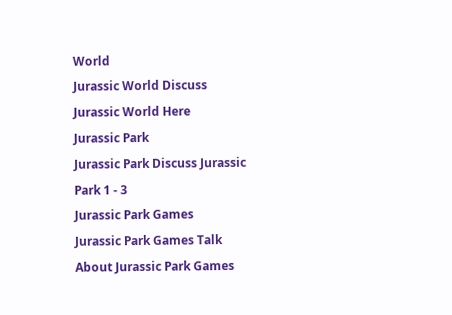World
Jurassic World Discuss Jurassic World Here
Jurassic Park
Jurassic Park Discuss Jurassic Park 1 - 3
Jurassic Park Games
Jurassic Park Games Talk About Jurassic Park Games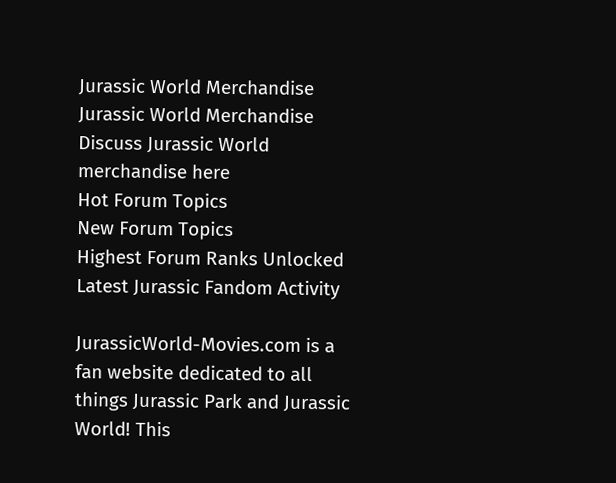Jurassic World Merchandise
Jurassic World Merchandise Discuss Jurassic World merchandise here
Hot Forum Topics
New Forum Topics
Highest Forum Ranks Unlocked
Latest Jurassic Fandom Activity

JurassicWorld-Movies.com is a fan website dedicated to all things Jurassic Park and Jurassic World! This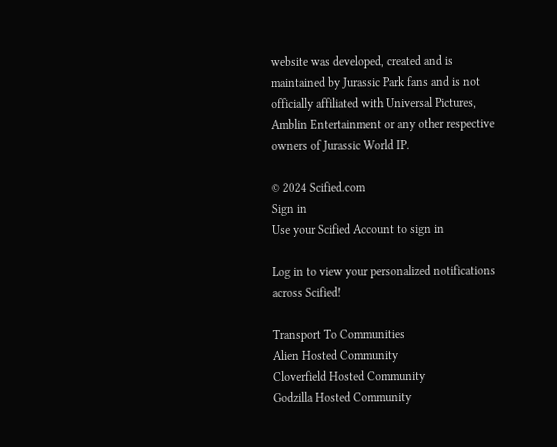website was developed, created and is maintained by Jurassic Park fans and is not officially affiliated with Universal Pictures, Amblin Entertainment or any other respective owners of Jurassic World IP.

© 2024 Scified.com
Sign in
Use your Scified Account to sign in

Log in to view your personalized notifications across Scified!

Transport To Communities
Alien Hosted Community
Cloverfield Hosted Community
Godzilla Hosted Community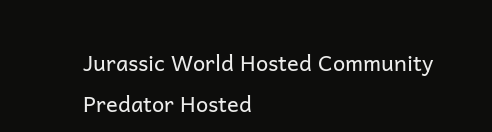Jurassic World Hosted Community
Predator Hosted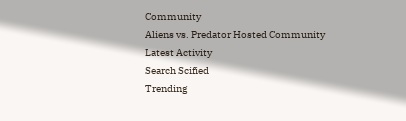Community
Aliens vs. Predator Hosted Community
Latest Activity
Search Scified
Trending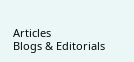Articles
Blogs & Editorials